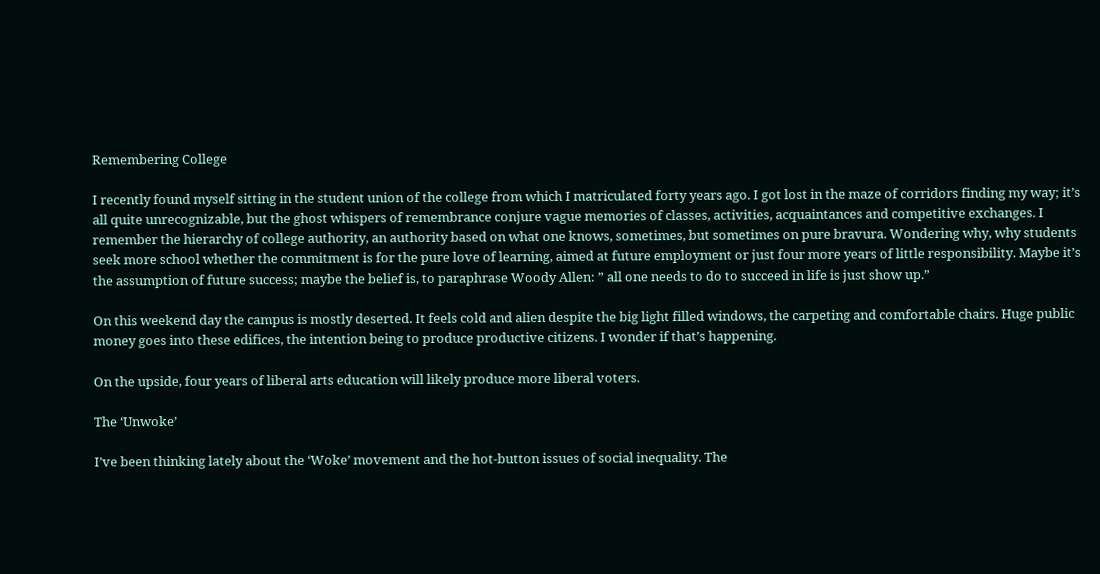Remembering College

I recently found myself sitting in the student union of the college from which I matriculated forty years ago. I got lost in the maze of corridors finding my way; it’s all quite unrecognizable, but the ghost whispers of remembrance conjure vague memories of classes, activities, acquaintances and competitive exchanges. I remember the hierarchy of college authority, an authority based on what one knows, sometimes, but sometimes on pure bravura. Wondering why, why students seek more school whether the commitment is for the pure love of learning, aimed at future employment or just four more years of little responsibility. Maybe it’s the assumption of future success; maybe the belief is, to paraphrase Woody Allen: ” all one needs to do to succeed in life is just show up.”

On this weekend day the campus is mostly deserted. It feels cold and alien despite the big light filled windows, the carpeting and comfortable chairs. Huge public money goes into these edifices, the intention being to produce productive citizens. I wonder if that’s happening.

On the upside, four years of liberal arts education will likely produce more liberal voters.

The ‘Unwoke’

I’ve been thinking lately about the ‘Woke’ movement and the hot-button issues of social inequality. The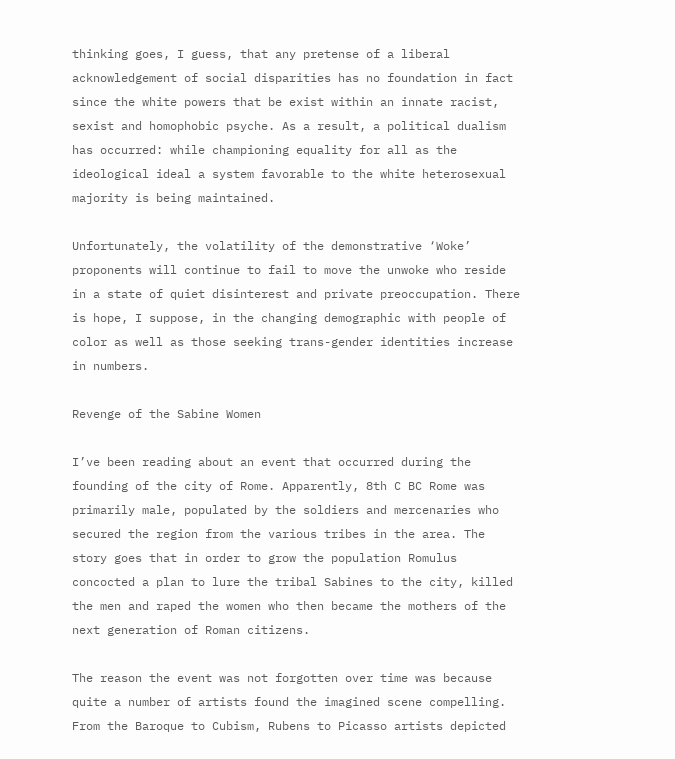thinking goes, I guess, that any pretense of a liberal acknowledgement of social disparities has no foundation in fact since the white powers that be exist within an innate racist, sexist and homophobic psyche. As a result, a political dualism has occurred: while championing equality for all as the ideological ideal a system favorable to the white heterosexual majority is being maintained.

Unfortunately, the volatility of the demonstrative ‘Woke’ proponents will continue to fail to move the unwoke who reside in a state of quiet disinterest and private preoccupation. There is hope, I suppose, in the changing demographic with people of color as well as those seeking trans-gender identities increase in numbers.

Revenge of the Sabine Women

I’ve been reading about an event that occurred during the founding of the city of Rome. Apparently, 8th C BC Rome was primarily male, populated by the soldiers and mercenaries who secured the region from the various tribes in the area. The story goes that in order to grow the population Romulus concocted a plan to lure the tribal Sabines to the city, killed the men and raped the women who then became the mothers of the next generation of Roman citizens.

The reason the event was not forgotten over time was because quite a number of artists found the imagined scene compelling. From the Baroque to Cubism, Rubens to Picasso artists depicted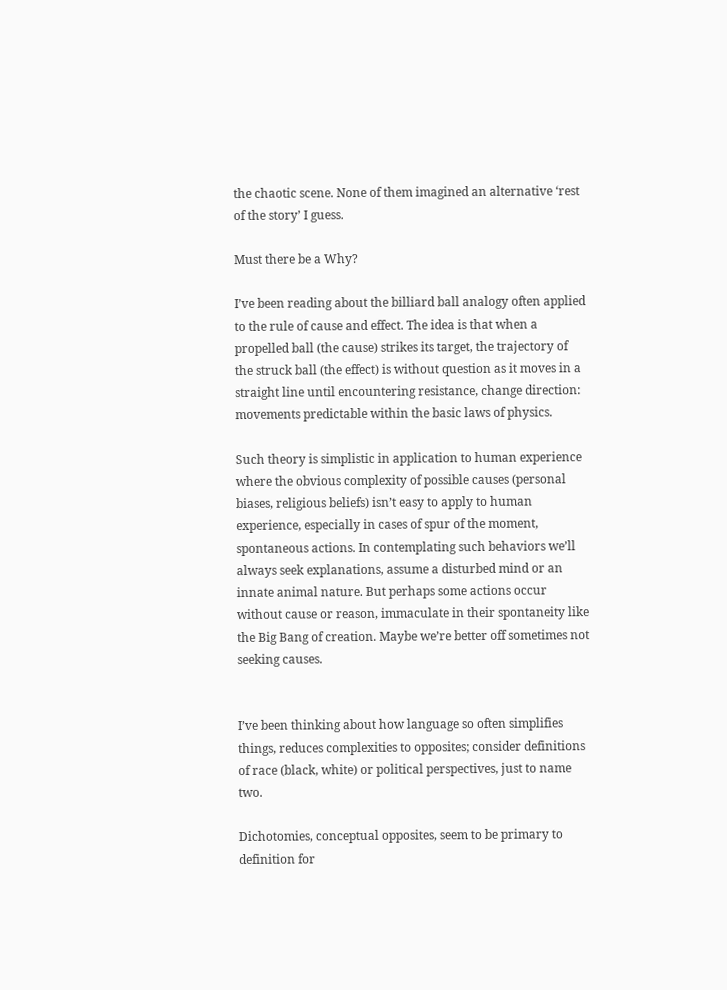the chaotic scene. None of them imagined an alternative ‘rest of the story’ I guess.

Must there be a Why?

I’ve been reading about the billiard ball analogy often applied to the rule of cause and effect. The idea is that when a propelled ball (the cause) strikes its target, the trajectory of the struck ball (the effect) is without question as it moves in a straight line until encountering resistance, change direction: movements predictable within the basic laws of physics.

Such theory is simplistic in application to human experience where the obvious complexity of possible causes (personal biases, religious beliefs) isn’t easy to apply to human experience, especially in cases of spur of the moment, spontaneous actions. In contemplating such behaviors we’ll always seek explanations, assume a disturbed mind or an innate animal nature. But perhaps some actions occur without cause or reason, immaculate in their spontaneity like the Big Bang of creation. Maybe we’re better off sometimes not seeking causes.


I’ve been thinking about how language so often simplifies things, reduces complexities to opposites; consider definitions of race (black, white) or political perspectives, just to name two.

Dichotomies, conceptual opposites, seem to be primary to definition for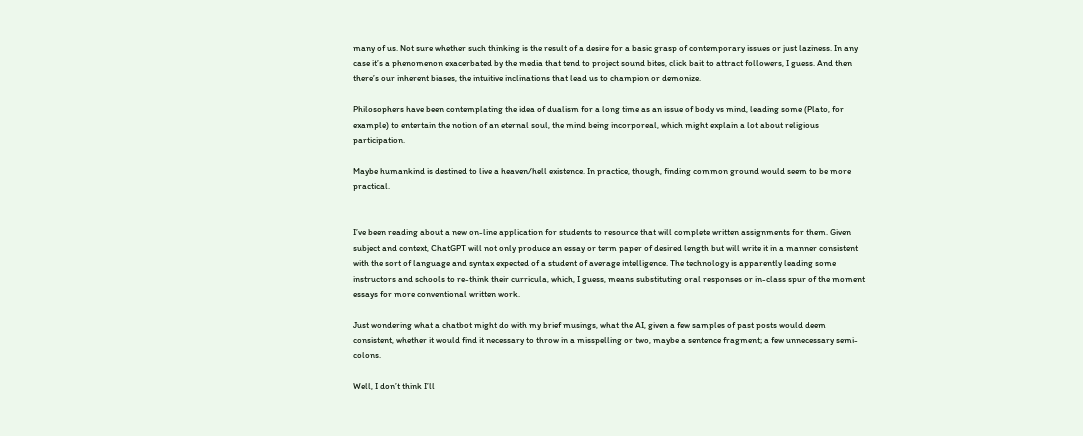many of us. Not sure whether such thinking is the result of a desire for a basic grasp of contemporary issues or just laziness. In any case it’s a phenomenon exacerbated by the media that tend to project sound bites, click bait to attract followers, I guess. And then there’s our inherent biases, the intuitive inclinations that lead us to champion or demonize.

Philosophers have been contemplating the idea of dualism for a long time as an issue of body vs mind, leading some (Plato, for example) to entertain the notion of an eternal soul, the mind being incorporeal, which might explain a lot about religious participation.

Maybe humankind is destined to live a heaven/hell existence. In practice, though, finding common ground would seem to be more practical.


I’ve been reading about a new on-line application for students to resource that will complete written assignments for them. Given subject and context, ChatGPT will not only produce an essay or term paper of desired length but will write it in a manner consistent with the sort of language and syntax expected of a student of average intelligence. The technology is apparently leading some instructors and schools to re-think their curricula, which, I guess, means substituting oral responses or in-class spur of the moment essays for more conventional written work.

Just wondering what a chatbot might do with my brief musings, what the AI, given a few samples of past posts would deem consistent, whether it would find it necessary to throw in a misspelling or two, maybe a sentence fragment; a few unnecessary semi-colons.

Well, I don’t think I’ll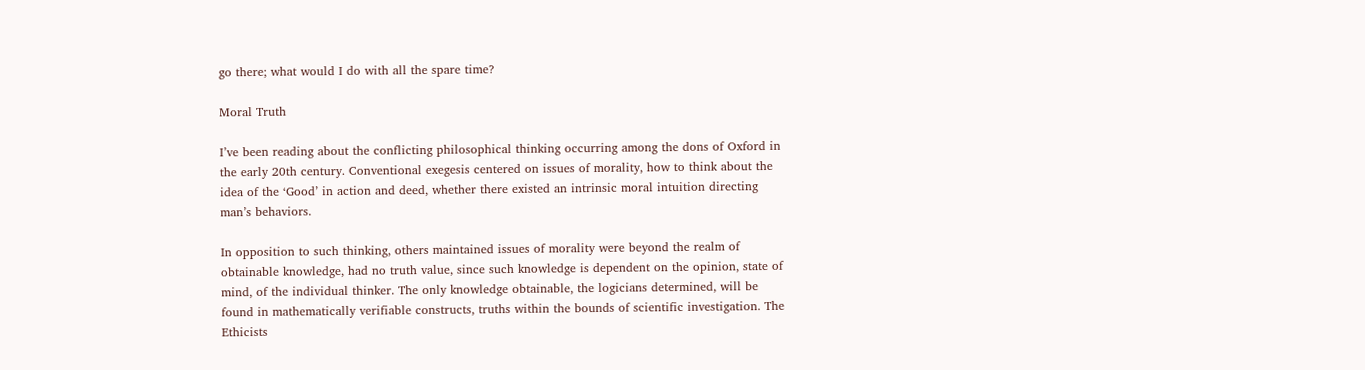go there; what would I do with all the spare time?

Moral Truth

I’ve been reading about the conflicting philosophical thinking occurring among the dons of Oxford in the early 20th century. Conventional exegesis centered on issues of morality, how to think about the idea of the ‘Good’ in action and deed, whether there existed an intrinsic moral intuition directing man’s behaviors.

In opposition to such thinking, others maintained issues of morality were beyond the realm of obtainable knowledge, had no truth value, since such knowledge is dependent on the opinion, state of mind, of the individual thinker. The only knowledge obtainable, the logicians determined, will be found in mathematically verifiable constructs, truths within the bounds of scientific investigation. The Ethicists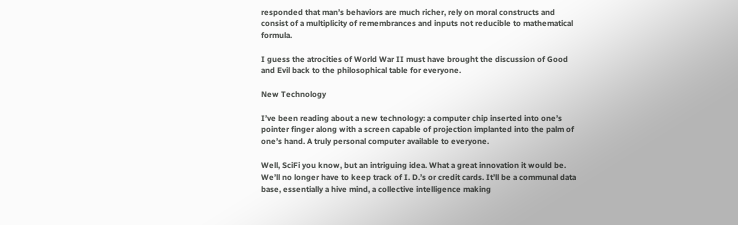responded that man’s behaviors are much richer, rely on moral constructs and consist of a multiplicity of remembrances and inputs not reducible to mathematical formula.

I guess the atrocities of World War II must have brought the discussion of Good and Evil back to the philosophical table for everyone.

New Technology

I’ve been reading about a new technology: a computer chip inserted into one’s pointer finger along with a screen capable of projection implanted into the palm of one’s hand. A truly personal computer available to everyone.

Well, SciFi you know, but an intriguing idea. What a great innovation it would be. We’ll no longer have to keep track of I. D.’s or credit cards. It’ll be a communal data base, essentially a hive mind, a collective intelligence making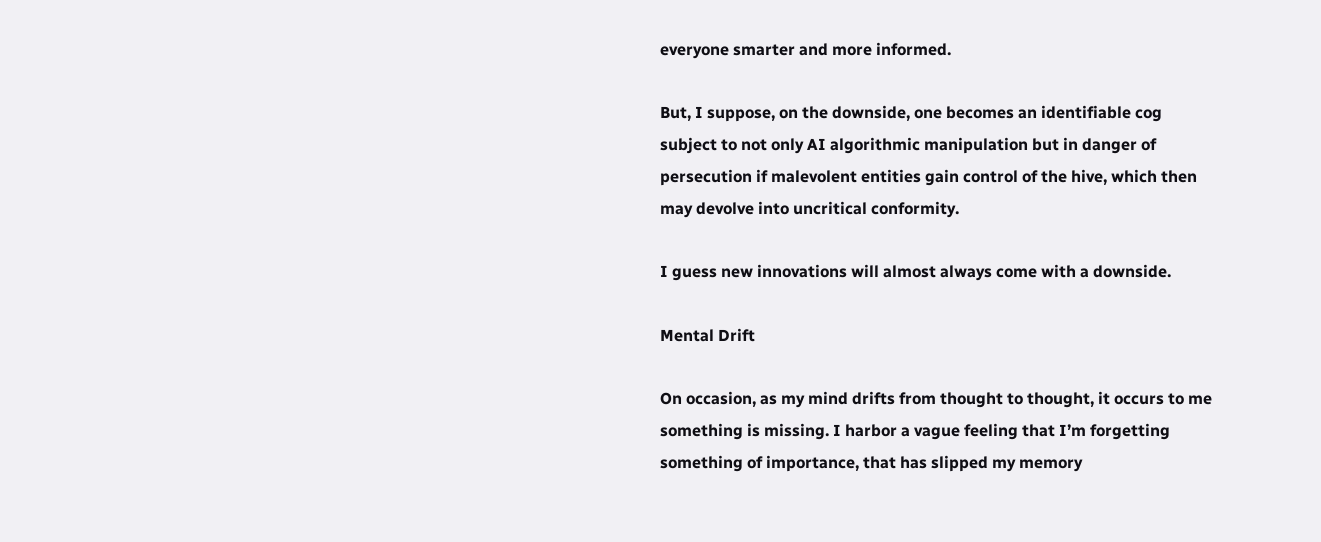everyone smarter and more informed.

But, I suppose, on the downside, one becomes an identifiable cog subject to not only AI algorithmic manipulation but in danger of persecution if malevolent entities gain control of the hive, which then may devolve into uncritical conformity.

I guess new innovations will almost always come with a downside.

Mental Drift

On occasion, as my mind drifts from thought to thought, it occurs to me something is missing. I harbor a vague feeling that I’m forgetting something of importance, that has slipped my memory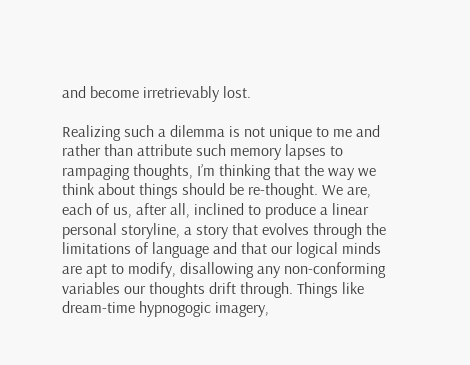and become irretrievably lost.

Realizing such a dilemma is not unique to me and rather than attribute such memory lapses to rampaging thoughts, I’m thinking that the way we think about things should be re-thought. We are, each of us, after all, inclined to produce a linear personal storyline, a story that evolves through the limitations of language and that our logical minds are apt to modify, disallowing any non-conforming variables our thoughts drift through. Things like dream-time hypnogogic imagery,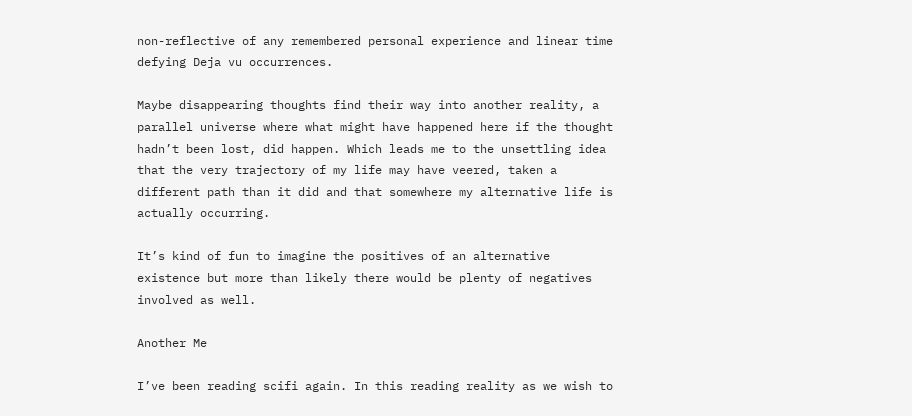non-reflective of any remembered personal experience and linear time defying Deja vu occurrences.

Maybe disappearing thoughts find their way into another reality, a parallel universe where what might have happened here if the thought hadn’t been lost, did happen. Which leads me to the unsettling idea that the very trajectory of my life may have veered, taken a different path than it did and that somewhere my alternative life is actually occurring.

It’s kind of fun to imagine the positives of an alternative existence but more than likely there would be plenty of negatives involved as well.

Another Me

I’ve been reading scifi again. In this reading reality as we wish to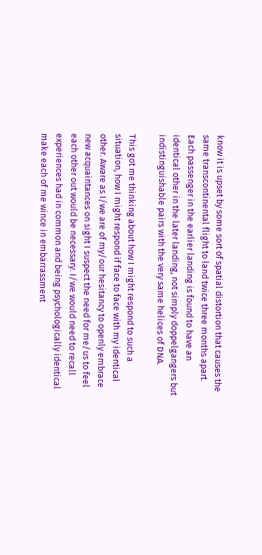know it is upset by some sort of spatial distortion that causes the same transcontinental flight to land twice three months apart. Each passenger in the earlier landing is found to have an identical other in the later landing, not simply doppelgangers but indistinguishable pairs with the very same helices of DNA.

This got me thinking about how I might respond to such a situation, how I might respond if face to face with my identical other. Aware as I/we are of my/our hesitancy to openly embrace new acquaintances on sight I suspect the need for me/us to feel each other out would be necessary. I/we would need to recall experiences had in common and being psychologically identical make each of me wince in embarrassment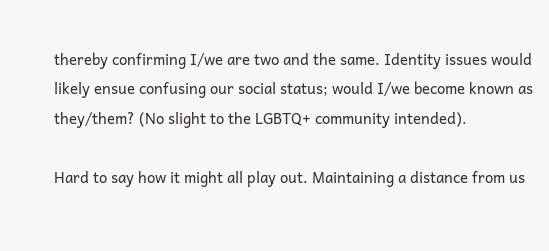thereby confirming I/we are two and the same. Identity issues would likely ensue confusing our social status; would I/we become known as they/them? (No slight to the LGBTQ+ community intended).

Hard to say how it might all play out. Maintaining a distance from us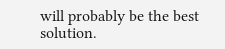will probably be the best solution.